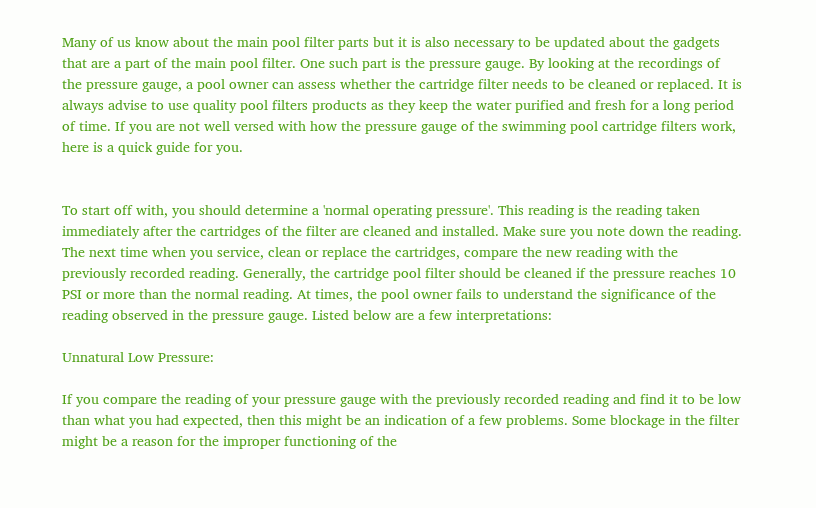Many of us know about the main pool filter parts but it is also necessary to be updated about the gadgets that are a part of the main pool filter. One such part is the pressure gauge. By looking at the recordings of the pressure gauge, a pool owner can assess whether the cartridge filter needs to be cleaned or replaced. It is always advise to use quality pool filters products as they keep the water purified and fresh for a long period of time. If you are not well versed with how the pressure gauge of the swimming pool cartridge filters work, here is a quick guide for you.


To start off with, you should determine a 'normal operating pressure'. This reading is the reading taken immediately after the cartridges of the filter are cleaned and installed. Make sure you note down the reading. The next time when you service, clean or replace the cartridges, compare the new reading with the previously recorded reading. Generally, the cartridge pool filter should be cleaned if the pressure reaches 10 PSI or more than the normal reading. At times, the pool owner fails to understand the significance of the reading observed in the pressure gauge. Listed below are a few interpretations:

Unnatural Low Pressure:

If you compare the reading of your pressure gauge with the previously recorded reading and find it to be low than what you had expected, then this might be an indication of a few problems. Some blockage in the filter might be a reason for the improper functioning of the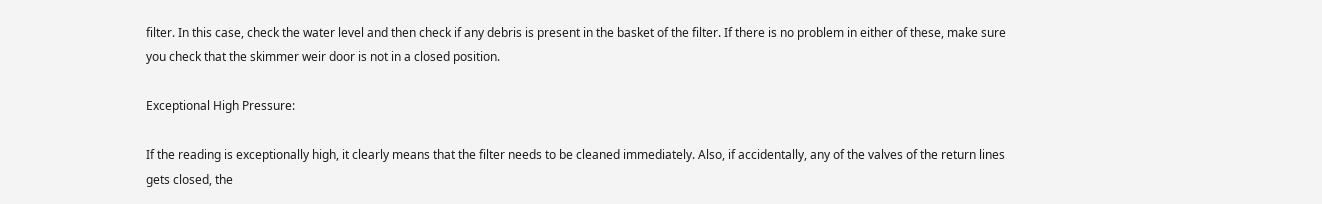filter. In this case, check the water level and then check if any debris is present in the basket of the filter. If there is no problem in either of these, make sure you check that the skimmer weir door is not in a closed position.

Exceptional High Pressure:

If the reading is exceptionally high, it clearly means that the filter needs to be cleaned immediately. Also, if accidentally, any of the valves of the return lines gets closed, the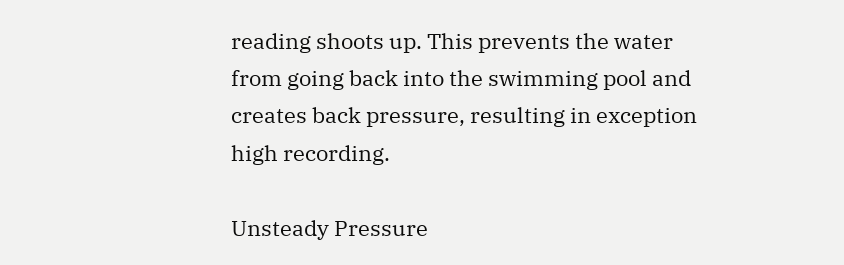reading shoots up. This prevents the water from going back into the swimming pool and creates back pressure, resulting in exception high recording.

Unsteady Pressure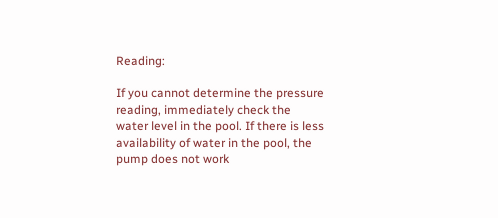Reading:

If you cannot determine the pressure reading, immediately check the water level in the pool. If there is less availability of water in the pool, the pump does not work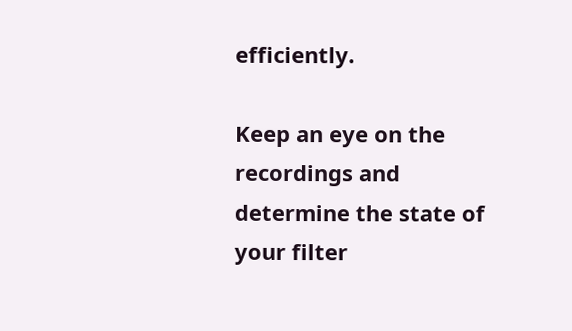efficiently.

Keep an eye on the recordings and determine the state of your filter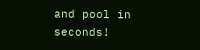and pool in seconds!